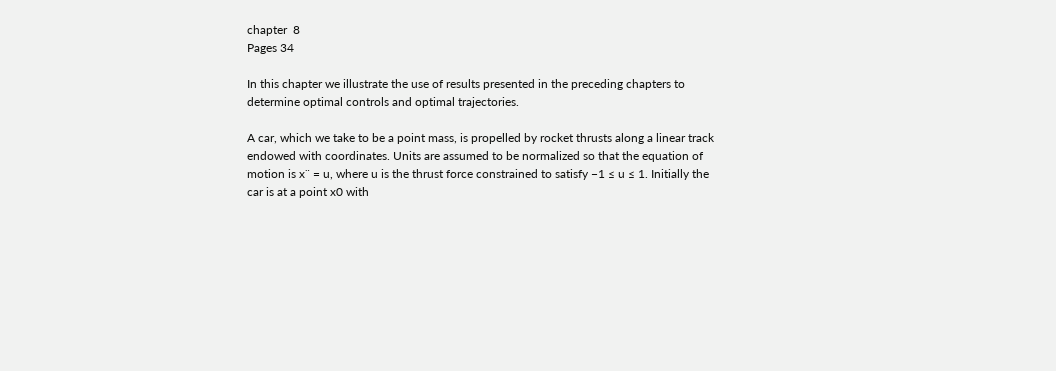chapter  8
Pages 34

In this chapter we illustrate the use of results presented in the preceding chapters to determine optimal controls and optimal trajectories.

A car, which we take to be a point mass, is propelled by rocket thrusts along a linear track endowed with coordinates. Units are assumed to be normalized so that the equation of motion is x¨ = u, where u is the thrust force constrained to satisfy −1 ≤ u ≤ 1. Initially the car is at a point x0 with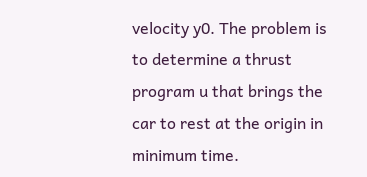velocity y0. The problem is to determine a thrust program u that brings the car to rest at the origin in minimum time.